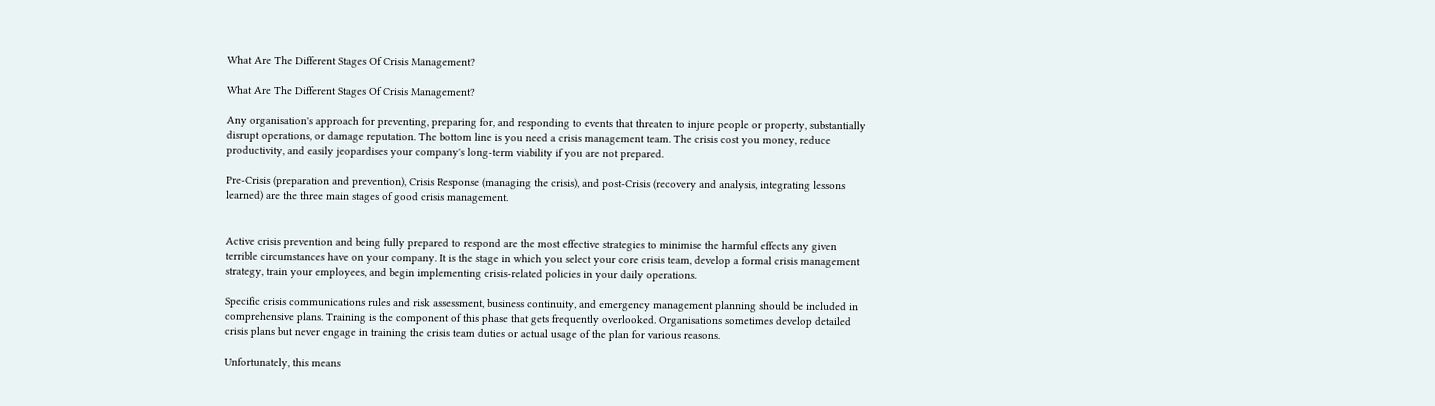What Are The Different Stages Of Crisis Management?

What Are The Different Stages Of Crisis Management?

Any organisation's approach for preventing, preparing for, and responding to events that threaten to injure people or property, substantially disrupt operations, or damage reputation. The bottom line is you need a crisis management team. The crisis cost you money, reduce productivity, and easily jeopardises your company's long-term viability if you are not prepared.

Pre-Crisis (preparation and prevention), Crisis Response (managing the crisis), and post-Crisis (recovery and analysis, integrating lessons learned) are the three main stages of good crisis management.


Active crisis prevention and being fully prepared to respond are the most effective strategies to minimise the harmful effects any given terrible circumstances have on your company. It is the stage in which you select your core crisis team, develop a formal crisis management strategy, train your employees, and begin implementing crisis-related policies in your daily operations.

Specific crisis communications rules and risk assessment, business continuity, and emergency management planning should be included in comprehensive plans. Training is the component of this phase that gets frequently overlooked. Organisations sometimes develop detailed crisis plans but never engage in training the crisis team duties or actual usage of the plan for various reasons.

Unfortunately, this means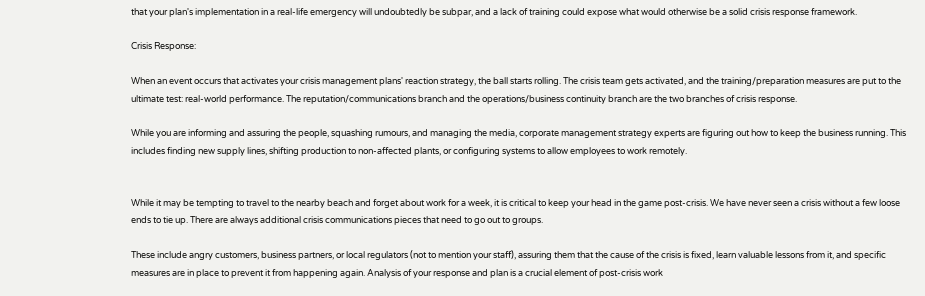that your plan's implementation in a real-life emergency will undoubtedly be subpar, and a lack of training could expose what would otherwise be a solid crisis response framework.

Crisis Response:

When an event occurs that activates your crisis management plans' reaction strategy, the ball starts rolling. The crisis team gets activated, and the training/preparation measures are put to the ultimate test: real-world performance. The reputation/communications branch and the operations/business continuity branch are the two branches of crisis response.

While you are informing and assuring the people, squashing rumours, and managing the media, corporate management strategy experts are figuring out how to keep the business running. This includes finding new supply lines, shifting production to non-affected plants, or configuring systems to allow employees to work remotely.


While it may be tempting to travel to the nearby beach and forget about work for a week, it is critical to keep your head in the game post-crisis. We have never seen a crisis without a few loose ends to tie up. There are always additional crisis communications pieces that need to go out to groups.

These include angry customers, business partners, or local regulators (not to mention your staff), assuring them that the cause of the crisis is fixed, learn valuable lessons from it, and specific measures are in place to prevent it from happening again. Analysis of your response and plan is a crucial element of post-crisis work